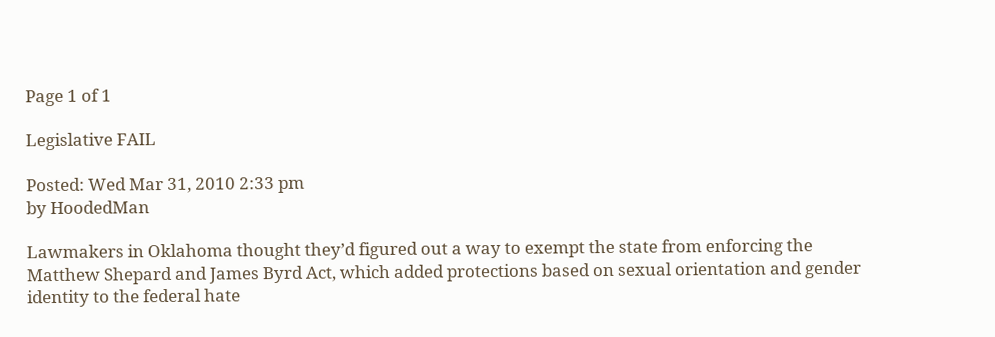Page 1 of 1

Legislative FAIL

Posted: Wed Mar 31, 2010 2:33 pm
by HoodedMan

Lawmakers in Oklahoma thought they’d figured out a way to exempt the state from enforcing the Matthew Shepard and James Byrd Act, which added protections based on sexual orientation and gender identity to the federal hate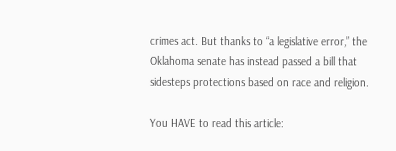crimes act. But thanks to “a legislative error,” the Oklahoma senate has instead passed a bill that sidesteps protections based on race and religion.

You HAVE to read this article: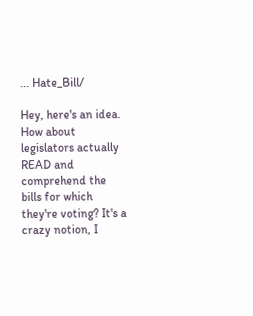... Hate_Bill/

Hey, here's an idea. How about legislators actually READ and comprehend the bills for which they're voting? It's a crazy notion, I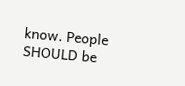know. People SHOULD be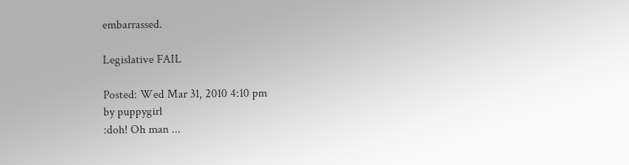embarrassed.

Legislative FAIL

Posted: Wed Mar 31, 2010 4:10 pm
by puppygirl
:doh! Oh man ...